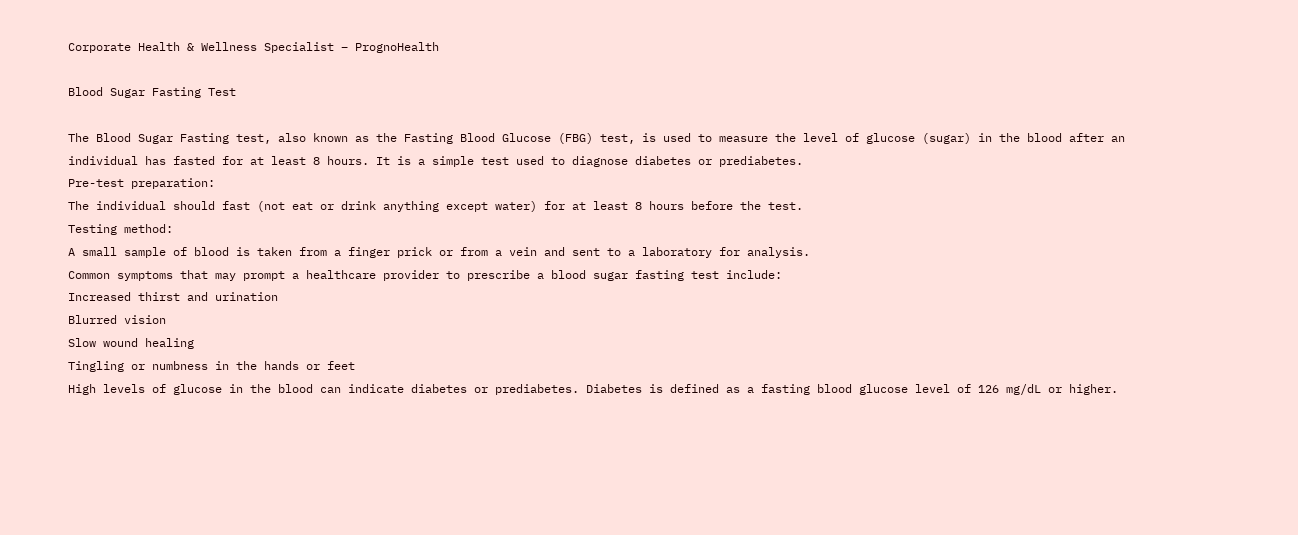Corporate Health & Wellness Specialist – PrognoHealth

Blood Sugar Fasting Test

The Blood Sugar Fasting test, also known as the Fasting Blood Glucose (FBG) test, is used to measure the level of glucose (sugar) in the blood after an individual has fasted for at least 8 hours. It is a simple test used to diagnose diabetes or prediabetes.
Pre-test preparation:
The individual should fast (not eat or drink anything except water) for at least 8 hours before the test.
Testing method:
A small sample of blood is taken from a finger prick or from a vein and sent to a laboratory for analysis.
Common symptoms that may prompt a healthcare provider to prescribe a blood sugar fasting test include:
Increased thirst and urination
Blurred vision
Slow wound healing
Tingling or numbness in the hands or feet
High levels of glucose in the blood can indicate diabetes or prediabetes. Diabetes is defined as a fasting blood glucose level of 126 mg/dL or higher.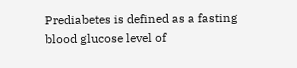Prediabetes is defined as a fasting blood glucose level of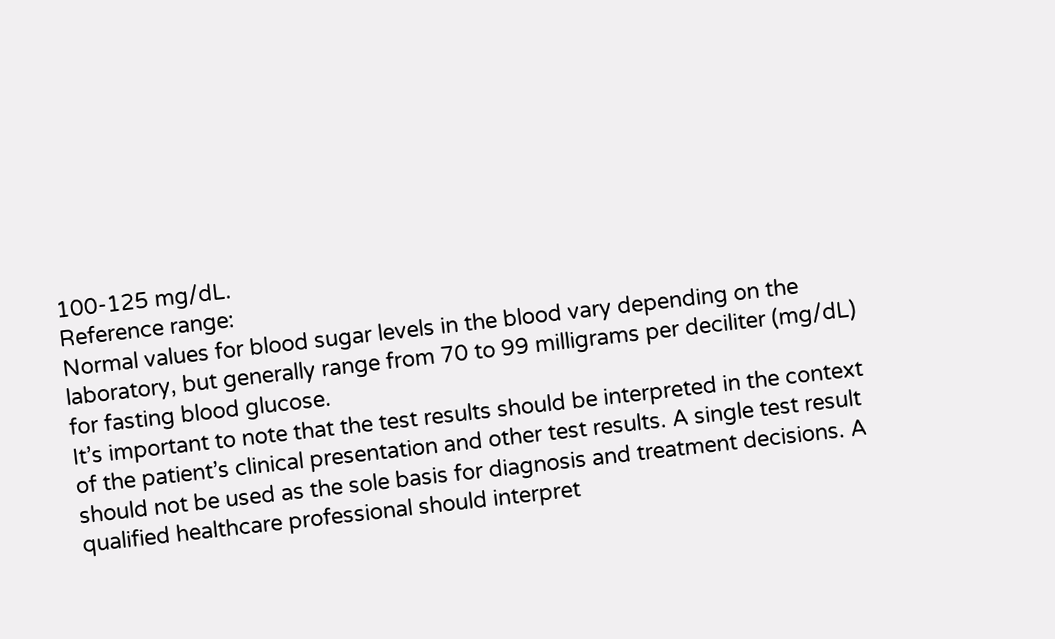100-125 mg/dL.
Reference range:
Normal values for blood sugar levels in the blood vary depending on the laboratory, but generally range from 70 to 99 milligrams per deciliter (mg/dL) for fasting blood glucose.
It’s important to note that the test results should be interpreted in the context of the patient’s clinical presentation and other test results. A single test result should not be used as the sole basis for diagnosis and treatment decisions. A qualified healthcare professional should interpret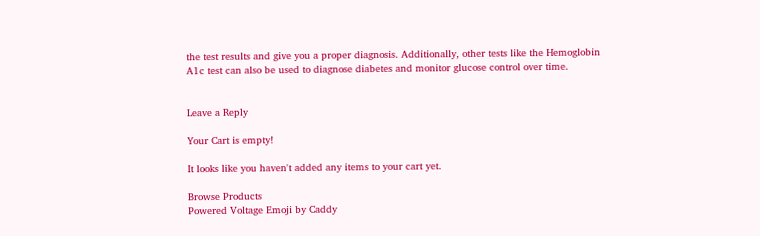the test results and give you a proper diagnosis. Additionally, other tests like the Hemoglobin A1c test can also be used to diagnose diabetes and monitor glucose control over time.


Leave a Reply

Your Cart is empty!

It looks like you haven't added any items to your cart yet.

Browse Products
Powered Voltage Emoji by Caddy